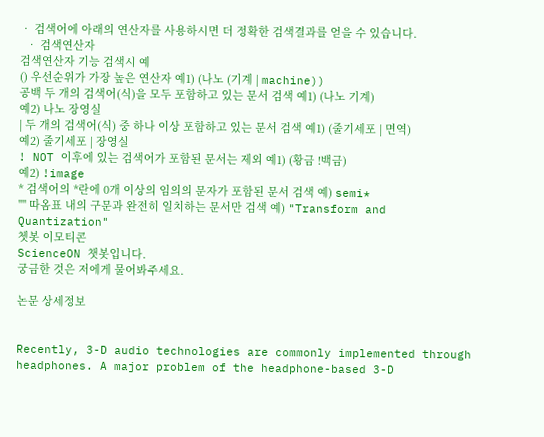• 검색어에 아래의 연산자를 사용하시면 더 정확한 검색결과를 얻을 수 있습니다.
  • 검색연산자
검색연산자 기능 검색시 예
() 우선순위가 가장 높은 연산자 예1) (나노 (기계 | machine))
공백 두 개의 검색어(식)을 모두 포함하고 있는 문서 검색 예1) (나노 기계)
예2) 나노 장영실
| 두 개의 검색어(식) 중 하나 이상 포함하고 있는 문서 검색 예1) (줄기세포 | 면역)
예2) 줄기세포 | 장영실
! NOT 이후에 있는 검색어가 포함된 문서는 제외 예1) (황금 !백금)
예2) !image
* 검색어의 *란에 0개 이상의 임의의 문자가 포함된 문서 검색 예) semi*
"" 따옴표 내의 구문과 완전히 일치하는 문서만 검색 예) "Transform and Quantization"
쳇봇 이모티콘
ScienceON 챗봇입니다.
궁금한 것은 저에게 물어봐주세요.

논문 상세정보


Recently, 3-D audio technologies are commonly implemented through headphones. A major problem of the headphone-based 3-D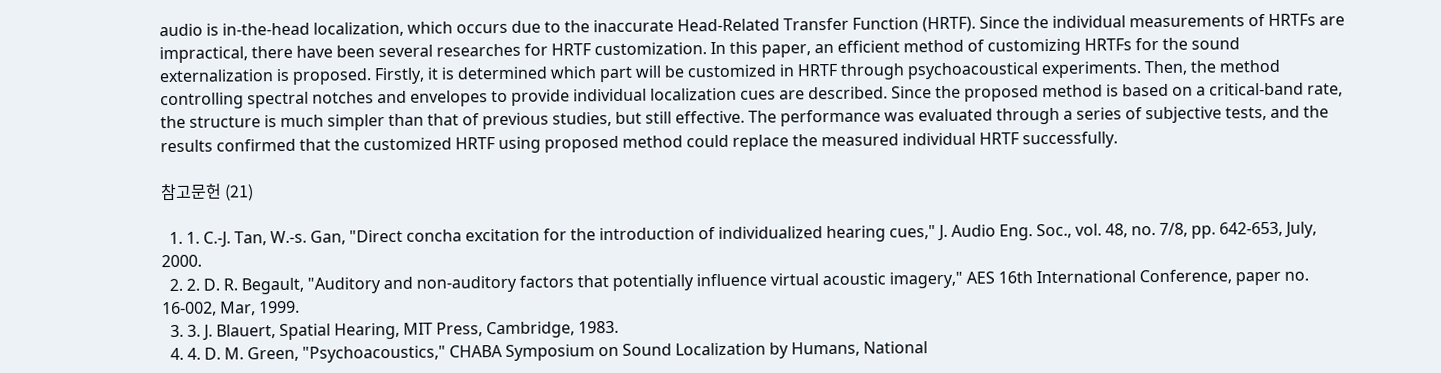audio is in-the-head localization, which occurs due to the inaccurate Head-Related Transfer Function (HRTF). Since the individual measurements of HRTFs are impractical, there have been several researches for HRTF customization. In this paper, an efficient method of customizing HRTFs for the sound externalization is proposed. Firstly, it is determined which part will be customized in HRTF through psychoacoustical experiments. Then, the method controlling spectral notches and envelopes to provide individual localization cues are described. Since the proposed method is based on a critical-band rate, the structure is much simpler than that of previous studies, but still effective. The performance was evaluated through a series of subjective tests, and the results confirmed that the customized HRTF using proposed method could replace the measured individual HRTF successfully.

참고문헌 (21)

  1. 1. C.-J. Tan, W.-s. Gan, "Direct concha excitation for the introduction of individualized hearing cues," J. Audio Eng. Soc., vol. 48, no. 7/8, pp. 642-653, July, 2000.
  2. 2. D. R. Begault, "Auditory and non-auditory factors that potentially influence virtual acoustic imagery," AES 16th International Conference, paper no. 16-002, Mar, 1999.
  3. 3. J. Blauert, Spatial Hearing, MIT Press, Cambridge, 1983.
  4. 4. D. M. Green, "Psychoacoustics," CHABA Symposium on Sound Localization by Humans, National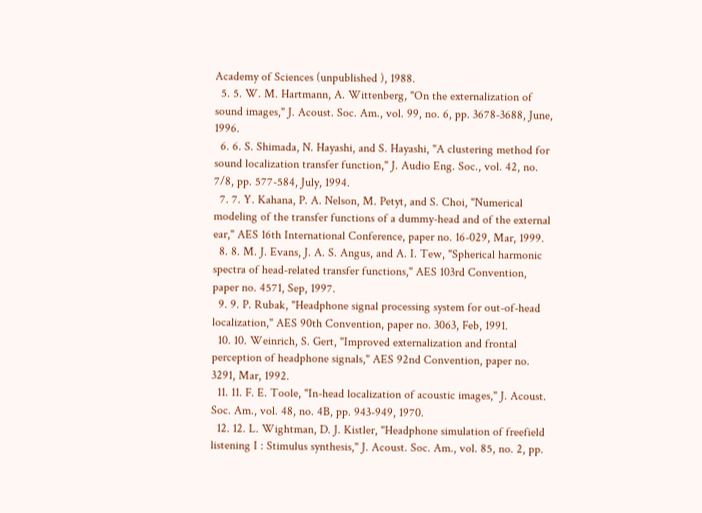Academy of Sciences (unpublished ), 1988.
  5. 5. W. M. Hartmann, A. Wittenberg, "On the externalization of sound images," J. Acoust. Soc. Am., vol. 99, no. 6, pp. 3678-3688, June, 1996.
  6. 6. S. Shimada, N. Hayashi, and S. Hayashi, "A clustering method for sound localization transfer function," J. Audio Eng. Soc., vol. 42, no. 7/8, pp. 577-584, July, 1994.
  7. 7. Y. Kahana, P. A. Nelson, M. Petyt, and S. Choi, "Numerical modeling of the transfer functions of a dummy-head and of the external ear," AES 16th International Conference, paper no. 16-029, Mar, 1999.
  8. 8. M. J. Evans, J. A. S. Angus, and A. I. Tew, "Spherical harmonic spectra of head-related transfer functions," AES 103rd Convention, paper no. 4571, Sep, 1997.
  9. 9. P. Rubak, "Headphone signal processing system for out-of-head localization," AES 90th Convention, paper no. 3063, Feb, 1991.
  10. 10. Weinrich, S. Gert, "Improved externalization and frontal perception of headphone signals," AES 92nd Convention, paper no. 3291, Mar, 1992.
  11. 11. F. E. Toole, "In-head localization of acoustic images," J. Acoust. Soc. Am., vol. 48, no. 4B, pp. 943-949, 1970.
  12. 12. L. Wightman, D. J. Kistler, "Headphone simulation of freefield listening I : Stimulus synthesis," J. Acoust. Soc. Am., vol. 85, no. 2, pp.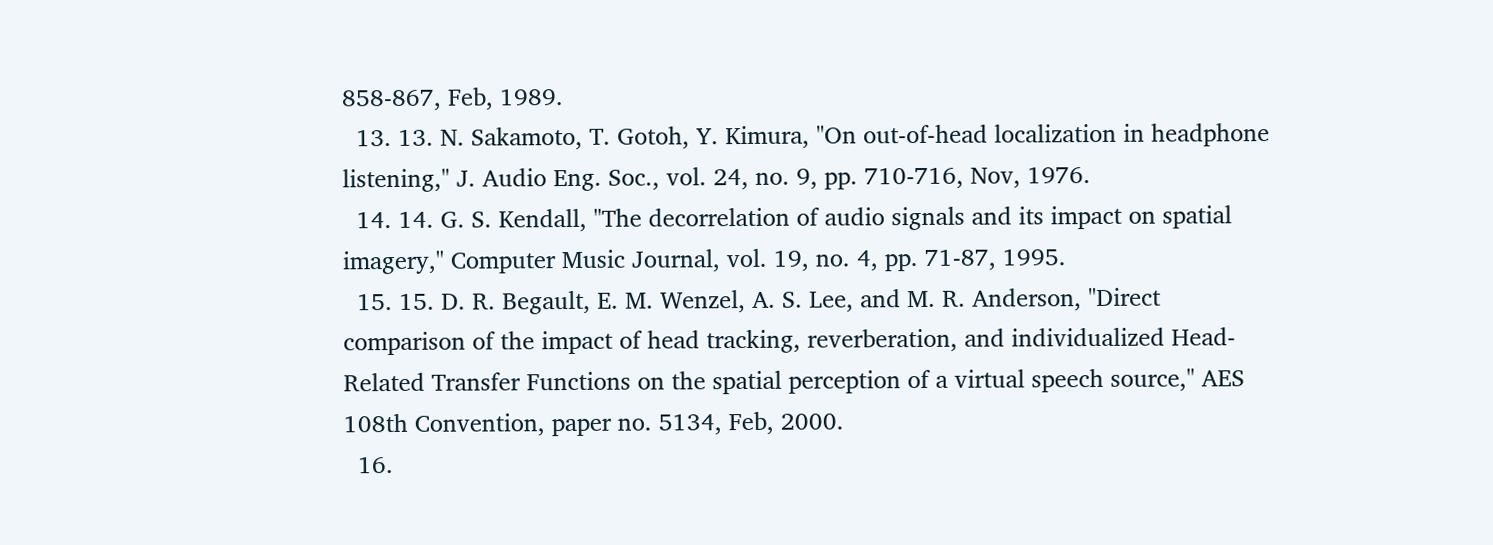858-867, Feb, 1989.
  13. 13. N. Sakamoto, T. Gotoh, Y. Kimura, "On out-of-head localization in headphone listening," J. Audio Eng. Soc., vol. 24, no. 9, pp. 710-716, Nov, 1976.
  14. 14. G. S. Kendall, "The decorrelation of audio signals and its impact on spatial imagery," Computer Music Journal, vol. 19, no. 4, pp. 71-87, 1995.
  15. 15. D. R. Begault, E. M. Wenzel, A. S. Lee, and M. R. Anderson, "Direct comparison of the impact of head tracking, reverberation, and individualized Head-Related Transfer Functions on the spatial perception of a virtual speech source," AES 108th Convention, paper no. 5134, Feb, 2000.
  16.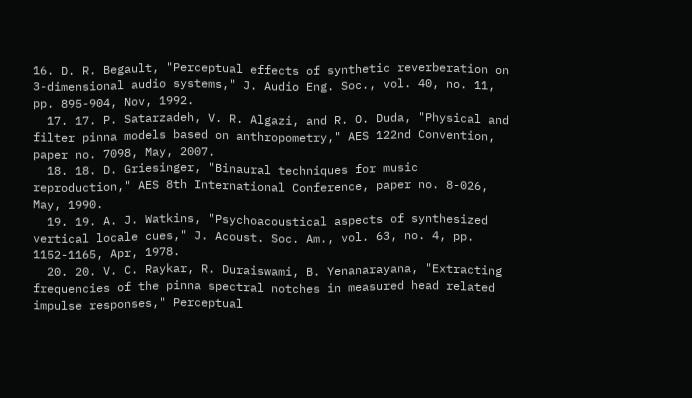16. D. R. Begault, "Perceptual effects of synthetic reverberation on 3-dimensional audio systems," J. Audio Eng. Soc., vol. 40, no. 11, pp. 895-904, Nov, 1992.
  17. 17. P. Satarzadeh, V. R. Algazi, and R. O. Duda, "Physical and filter pinna models based on anthropometry," AES 122nd Convention, paper no. 7098, May, 2007.
  18. 18. D. Griesinger, "Binaural techniques for music reproduction," AES 8th International Conference, paper no. 8-026, May, 1990.
  19. 19. A. J. Watkins, "Psychoacoustical aspects of synthesized vertical locale cues," J. Acoust. Soc. Am., vol. 63, no. 4, pp. 1152-1165, Apr, 1978.
  20. 20. V. C. Raykar, R. Duraiswami, B. Yenanarayana, "Extracting frequencies of the pinna spectral notches in measured head related impulse responses," Perceptual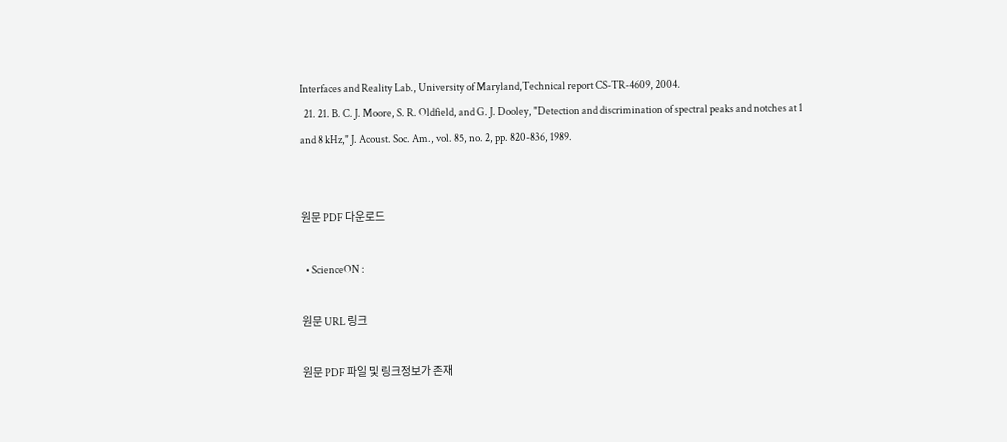Interfaces and Reality Lab., University of Maryland,Technical report CS-TR-4609, 2004.
  21. 21. B. C. J. Moore, S. R. Oldfield, and G. J. Dooley, "Detection and discrimination of spectral peaks and notches at 1 and 8 kHz," J. Acoust. Soc. Am., vol. 85, no. 2, pp. 820-836, 1989.


원문 PDF 다운로드

  • ScienceON :

원문 URL 링크

원문 PDF 파일 및 링크정보가 존재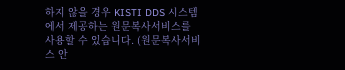하지 않을 경우 KISTI DDS 시스템에서 제공하는 원문복사서비스를 사용할 수 있습니다. (원문복사서비스 안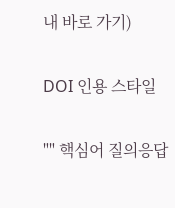내 바로 가기)

DOI 인용 스타일

"" 핵심어 질의응답